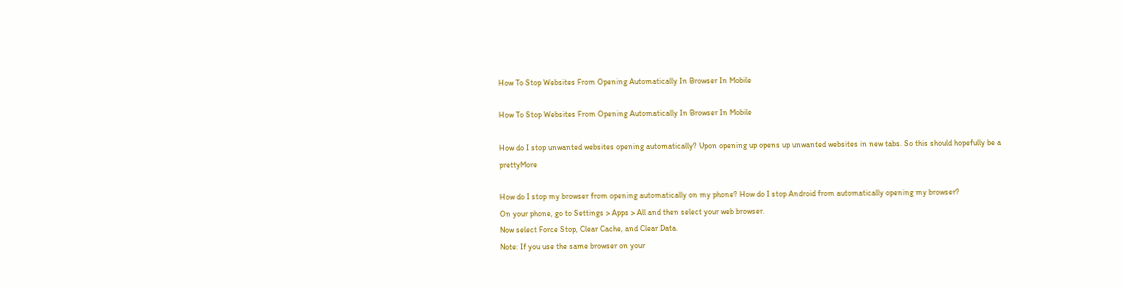How To Stop Websites From Opening Automatically In Browser In Mobile

How To Stop Websites From Opening Automatically In Browser In Mobile

How do I stop unwanted websites opening automatically? Upon opening up opens up unwanted websites in new tabs. So this should hopefully be a prettyMore

How do I stop my browser from opening automatically on my phone? How do I stop Android from automatically opening my browser?
On your phone, go to Settings > Apps > All and then select your web browser.
Now select Force Stop, Clear Cache, and Clear Data.
Note: If you use the same browser on your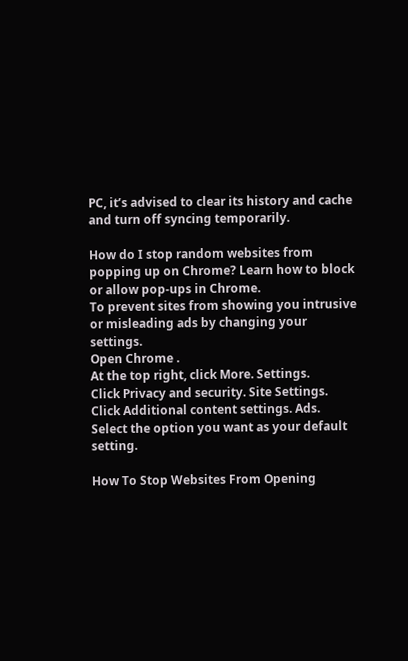PC, it’s advised to clear its history and cache and turn off syncing temporarily.

How do I stop random websites from popping up on Chrome? Learn how to block or allow pop-ups in Chrome.
To prevent sites from showing you intrusive or misleading ads by changing your settings.
Open Chrome .
At the top right, click More. Settings.
Click Privacy and security. Site Settings.
Click Additional content settings. Ads.
Select the option you want as your default setting.

How To Stop Websites From Opening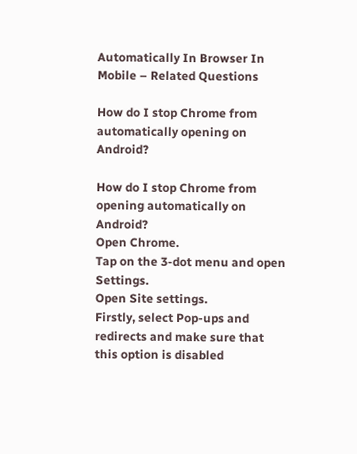Automatically In Browser In Mobile – Related Questions

How do I stop Chrome from automatically opening on Android?

How do I stop Chrome from opening automatically on Android?
Open Chrome.
Tap on the 3-dot menu and open Settings.
Open Site settings.
Firstly, select Pop-ups and redirects and make sure that this option is disabled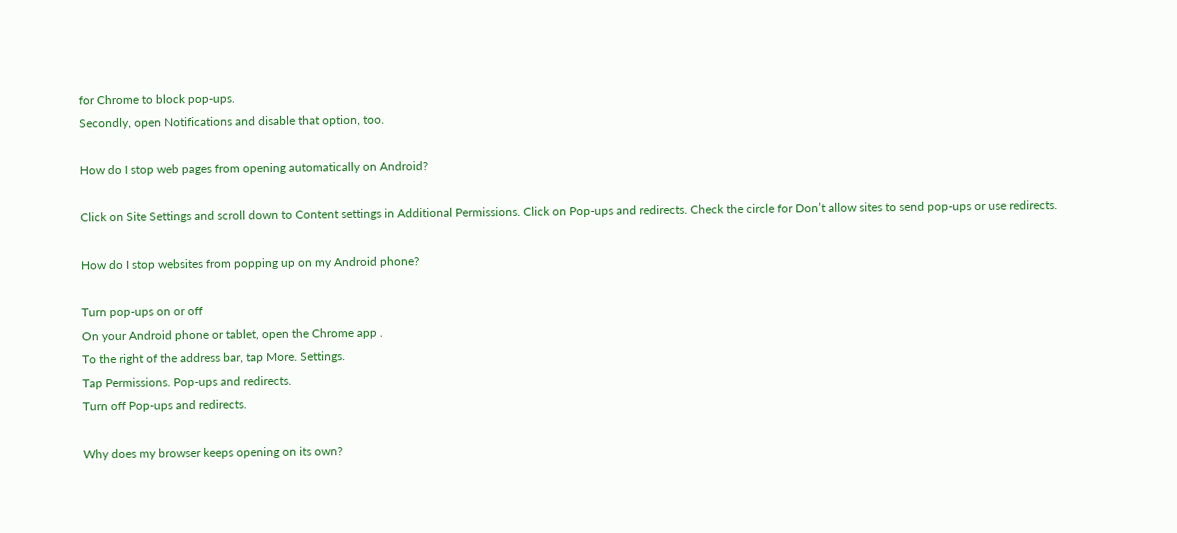for Chrome to block pop-ups.
Secondly, open Notifications and disable that option, too.

How do I stop web pages from opening automatically on Android?

Click on Site Settings and scroll down to Content settings in Additional Permissions. Click on Pop-ups and redirects. Check the circle for Don’t allow sites to send pop-ups or use redirects.

How do I stop websites from popping up on my Android phone?

Turn pop-ups on or off
On your Android phone or tablet, open the Chrome app .
To the right of the address bar, tap More. Settings.
Tap Permissions. Pop-ups and redirects.
Turn off Pop-ups and redirects.

Why does my browser keeps opening on its own?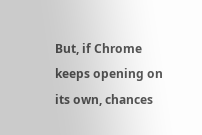But, if Chrome keeps opening on its own, chances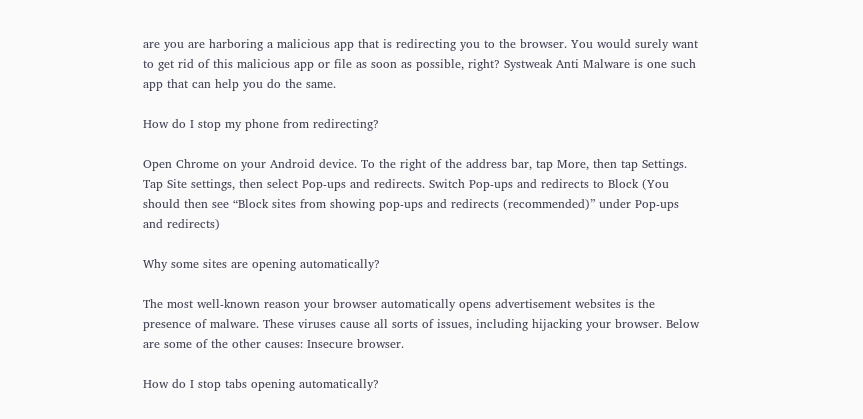are you are harboring a malicious app that is redirecting you to the browser. You would surely want to get rid of this malicious app or file as soon as possible, right? Systweak Anti Malware is one such app that can help you do the same.

How do I stop my phone from redirecting?

Open Chrome on your Android device. To the right of the address bar, tap More, then tap Settings. Tap Site settings, then select Pop-ups and redirects. Switch Pop-ups and redirects to Block (You should then see “Block sites from showing pop-ups and redirects (recommended)” under Pop-ups and redirects)

Why some sites are opening automatically?

The most well-known reason your browser automatically opens advertisement websites is the presence of malware. These viruses cause all sorts of issues, including hijacking your browser. Below are some of the other causes: Insecure browser.

How do I stop tabs opening automatically?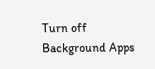Turn off Background Apps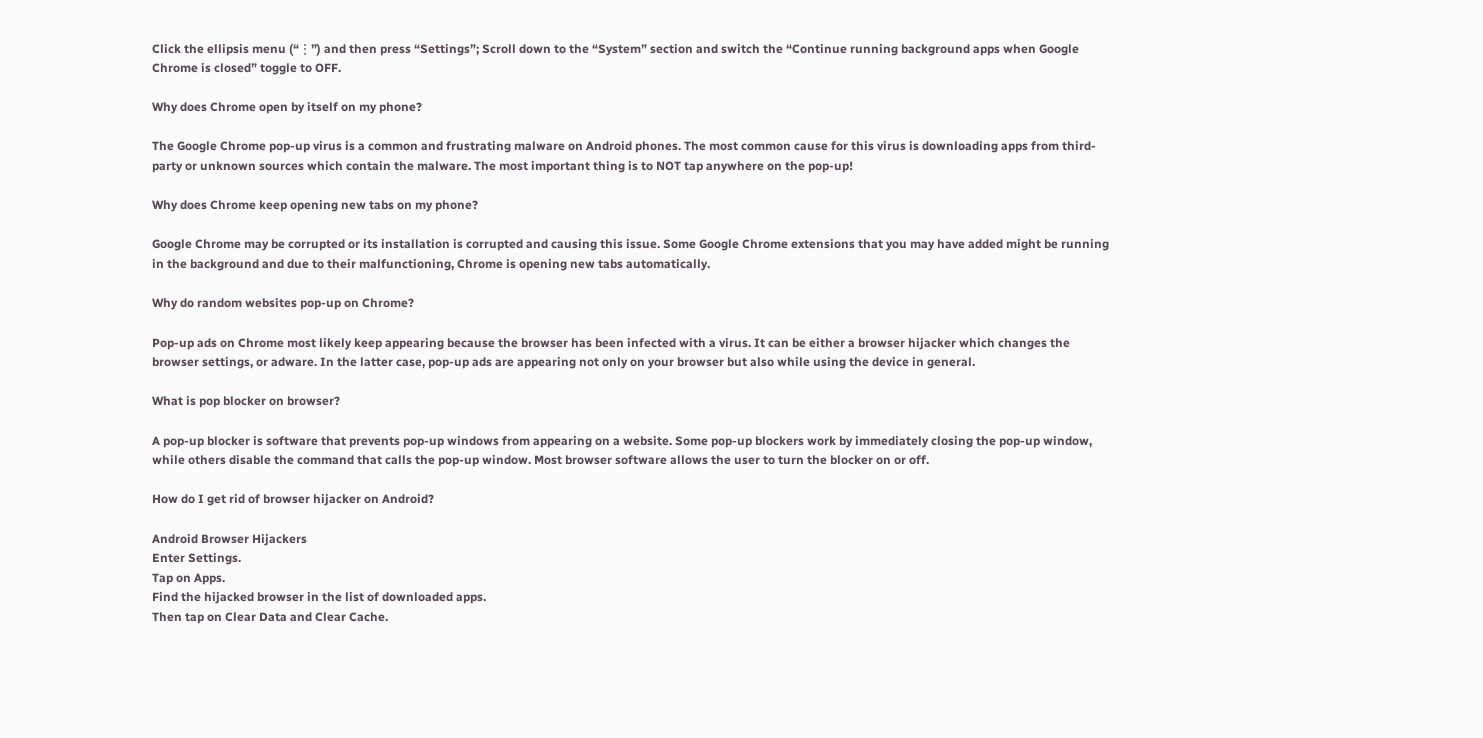Click the ellipsis menu (“⋮”) and then press “Settings”; Scroll down to the “System” section and switch the “Continue running background apps when Google Chrome is closed” toggle to OFF.

Why does Chrome open by itself on my phone?

The Google Chrome pop-up virus is a common and frustrating malware on Android phones. The most common cause for this virus is downloading apps from third-party or unknown sources which contain the malware. The most important thing is to NOT tap anywhere on the pop-up!

Why does Chrome keep opening new tabs on my phone?

Google Chrome may be corrupted or its installation is corrupted and causing this issue. Some Google Chrome extensions that you may have added might be running in the background and due to their malfunctioning, Chrome is opening new tabs automatically.

Why do random websites pop-up on Chrome?

Pop-up ads on Chrome most likely keep appearing because the browser has been infected with a virus. It can be either a browser hijacker which changes the browser settings, or adware. In the latter case, pop-up ads are appearing not only on your browser but also while using the device in general.

What is pop blocker on browser?

A pop-up blocker is software that prevents pop-up windows from appearing on a website. Some pop-up blockers work by immediately closing the pop-up window, while others disable the command that calls the pop-up window. Most browser software allows the user to turn the blocker on or off.

How do I get rid of browser hijacker on Android?

Android Browser Hijackers
Enter Settings.
Tap on Apps.
Find the hijacked browser in the list of downloaded apps.
Then tap on Clear Data and Clear Cache.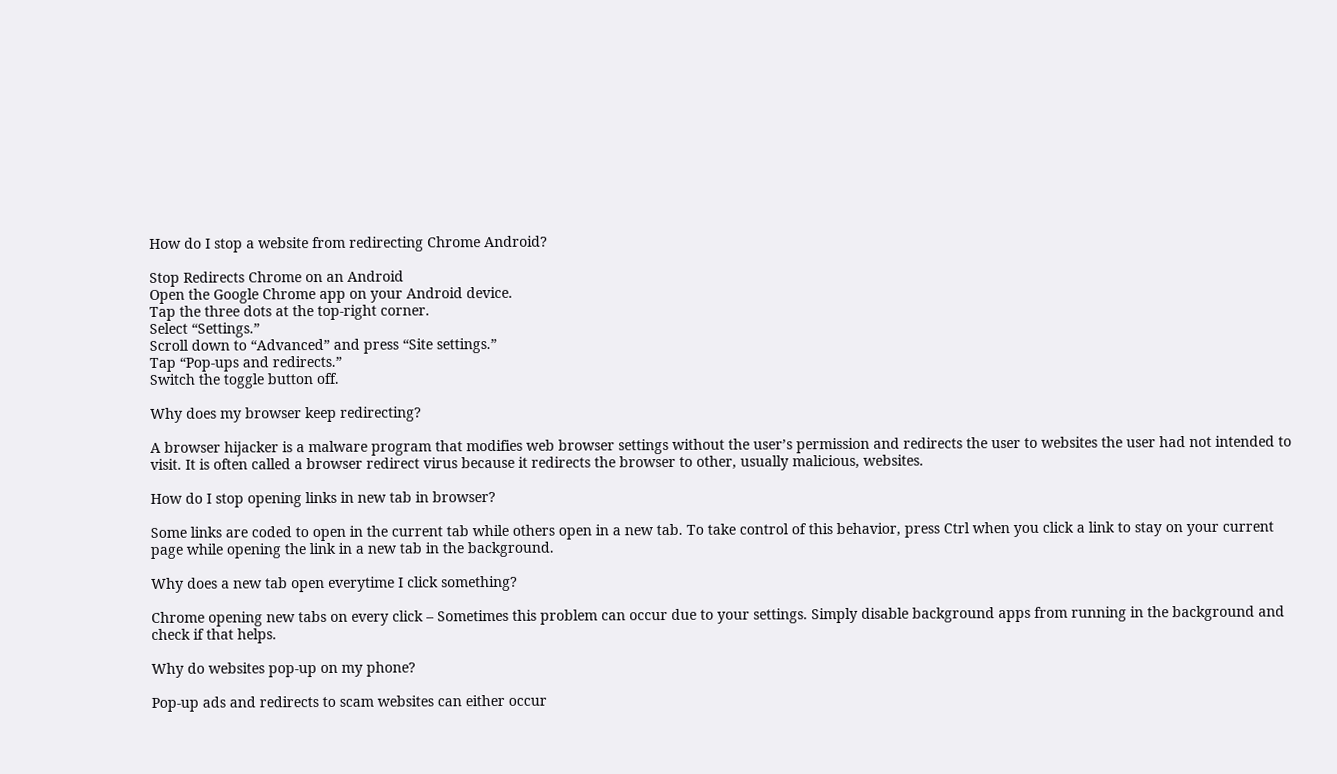How do I stop a website from redirecting Chrome Android?

Stop Redirects Chrome on an Android
Open the Google Chrome app on your Android device.
Tap the three dots at the top-right corner.
Select “Settings.”
Scroll down to “Advanced” and press “Site settings.”
Tap “Pop-ups and redirects.”
Switch the toggle button off.

Why does my browser keep redirecting?

A browser hijacker is a malware program that modifies web browser settings without the user’s permission and redirects the user to websites the user had not intended to visit. It is often called a browser redirect virus because it redirects the browser to other, usually malicious, websites.

How do I stop opening links in new tab in browser?

Some links are coded to open in the current tab while others open in a new tab. To take control of this behavior, press Ctrl when you click a link to stay on your current page while opening the link in a new tab in the background.

Why does a new tab open everytime I click something?

Chrome opening new tabs on every click – Sometimes this problem can occur due to your settings. Simply disable background apps from running in the background and check if that helps.

Why do websites pop-up on my phone?

Pop-up ads and redirects to scam websites can either occur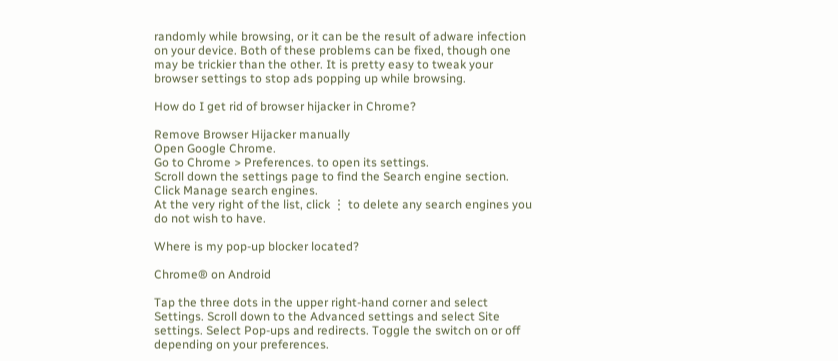randomly while browsing, or it can be the result of adware infection on your device. Both of these problems can be fixed, though one may be trickier than the other. It is pretty easy to tweak your browser settings to stop ads popping up while browsing.

How do I get rid of browser hijacker in Chrome?

Remove Browser Hijacker manually
Open Google Chrome.
Go to Chrome > Preferences. to open its settings.
Scroll down the settings page to find the Search engine section.
Click Manage search engines.
At the very right of the list, click ⋮ to delete any search engines you do not wish to have.

Where is my pop-up blocker located?

Chrome® on Android

Tap the three dots in the upper right-hand corner and select Settings. Scroll down to the Advanced settings and select Site settings. Select Pop-ups and redirects. Toggle the switch on or off depending on your preferences.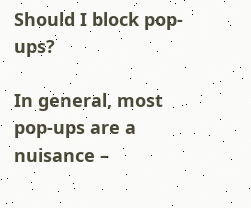Should I block pop-ups?

In general, most pop-ups are a nuisance –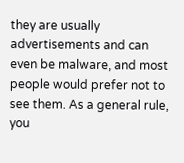they are usually advertisements and can even be malware, and most people would prefer not to see them. As a general rule, you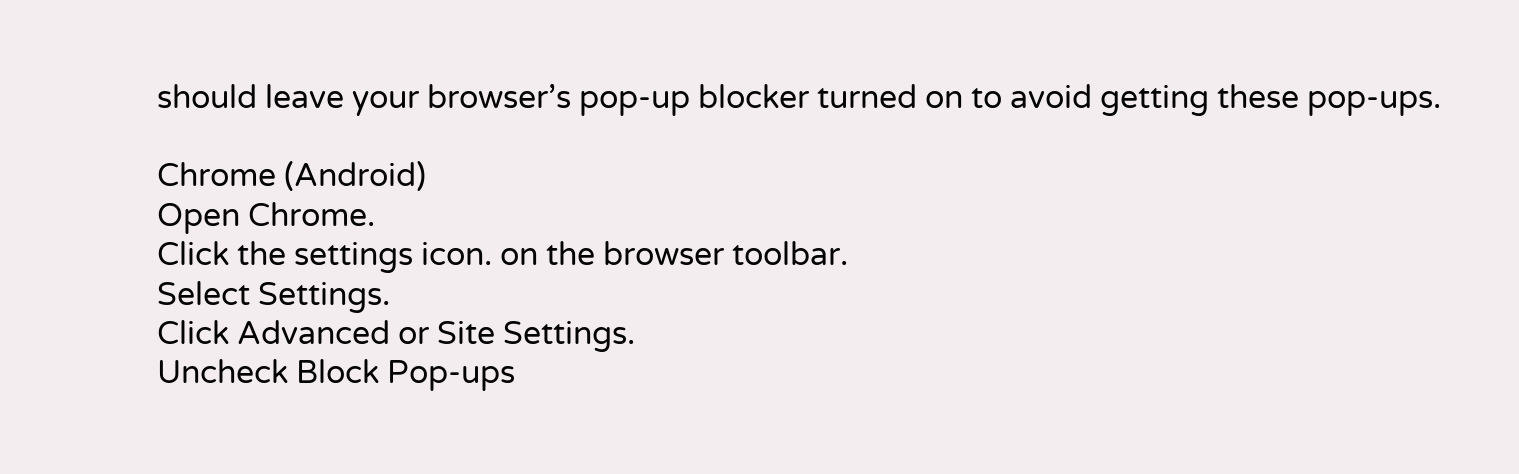should leave your browser’s pop-up blocker turned on to avoid getting these pop-ups.

Chrome (Android)
Open Chrome.
Click the settings icon. on the browser toolbar.
Select Settings.
Click Advanced or Site Settings.
Uncheck Block Pop-ups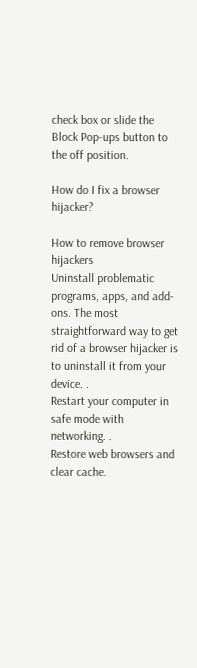check box or slide the Block Pop-ups button to the off position.

How do I fix a browser hijacker?

How to remove browser hijackers
Uninstall problematic programs, apps, and add-ons. The most straightforward way to get rid of a browser hijacker is to uninstall it from your device. .
Restart your computer in safe mode with networking. .
Restore web browsers and clear cache.